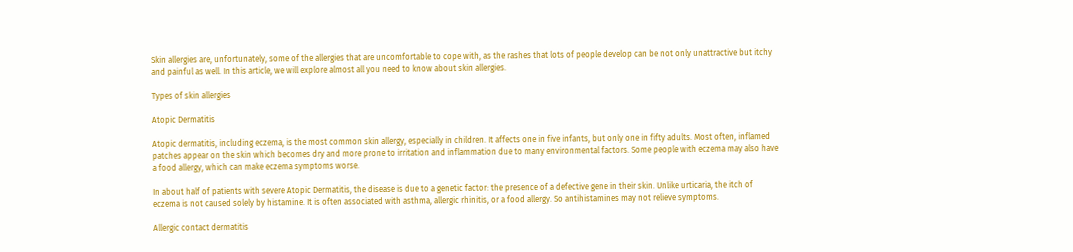Skin allergies are, unfortunately, some of the allergies that are uncomfortable to cope with, as the rashes that lots of people develop can be not only unattractive but itchy and painful as well. In this article, we will explore almost all you need to know about skin allergies.

Types of skin allergies

Atopic Dermatitis

Atopic dermatitis, including eczema, is the most common skin allergy, especially in children. It affects one in five infants, but only one in fifty adults. Most often, inflamed patches appear on the skin which becomes dry and more prone to irritation and inflammation due to many environmental factors. Some people with eczema may also have a food allergy, which can make eczema symptoms worse.

In about half of patients with severe Atopic Dermatitis, the disease is due to a genetic factor: the presence of a defective gene in their skin. Unlike urticaria, the itch of eczema is not caused solely by histamine. It is often associated with asthma, allergic rhinitis, or a food allergy. So antihistamines may not relieve symptoms.

Allergic contact dermatitis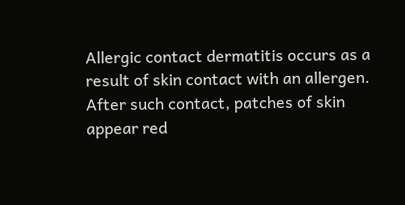Allergic contact dermatitis occurs as a result of skin contact with an allergen. After such contact, patches of skin appear red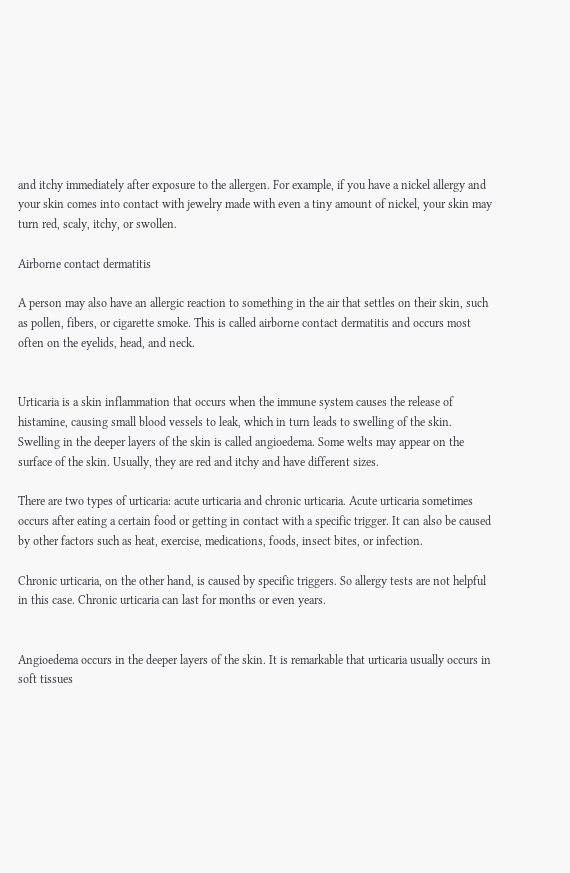and itchy immediately after exposure to the allergen. For example, if you have a nickel allergy and your skin comes into contact with jewelry made with even a tiny amount of nickel, your skin may turn red, scaly, itchy, or swollen.

Airborne contact dermatitis

A person may also have an allergic reaction to something in the air that settles on their skin, such as pollen, fibers, or cigarette smoke. This is called airborne contact dermatitis and occurs most often on the eyelids, head, and neck.


Urticaria is a skin inflammation that occurs when the immune system causes the release of histamine, causing small blood vessels to leak, which in turn leads to swelling of the skin. Swelling in the deeper layers of the skin is called angioedema. Some welts may appear on the surface of the skin. Usually, they are red and itchy and have different sizes.

There are two types of urticaria: acute urticaria and chronic urticaria. Acute urticaria sometimes occurs after eating a certain food or getting in contact with a specific trigger. It can also be caused by other factors such as heat, exercise, medications, foods, insect bites, or infection.

Chronic urticaria, on the other hand, is caused by specific triggers. So allergy tests are not helpful in this case. Chronic urticaria can last for months or even years.


Angioedema occurs in the deeper layers of the skin. It is remarkable that urticaria usually occurs in soft tissues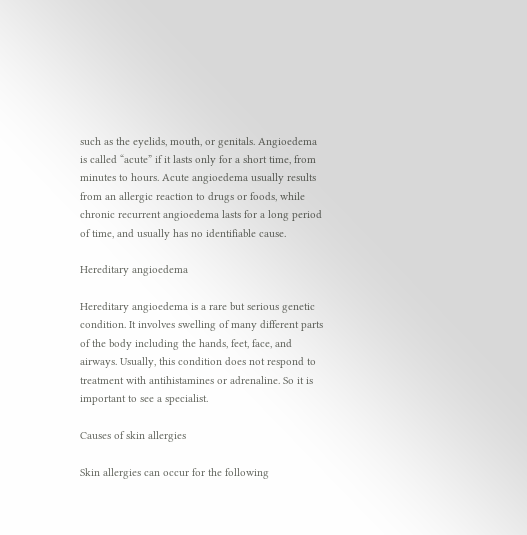such as the eyelids, mouth, or genitals. Angioedema is called “acute” if it lasts only for a short time, from minutes to hours. Acute angioedema usually results from an allergic reaction to drugs or foods, while chronic recurrent angioedema lasts for a long period of time, and usually has no identifiable cause.

Hereditary angioedema

Hereditary angioedema is a rare but serious genetic condition. It involves swelling of many different parts of the body including the hands, feet, face, and airways. Usually, this condition does not respond to treatment with antihistamines or adrenaline. So it is important to see a specialist.

Causes of skin allergies

Skin allergies can occur for the following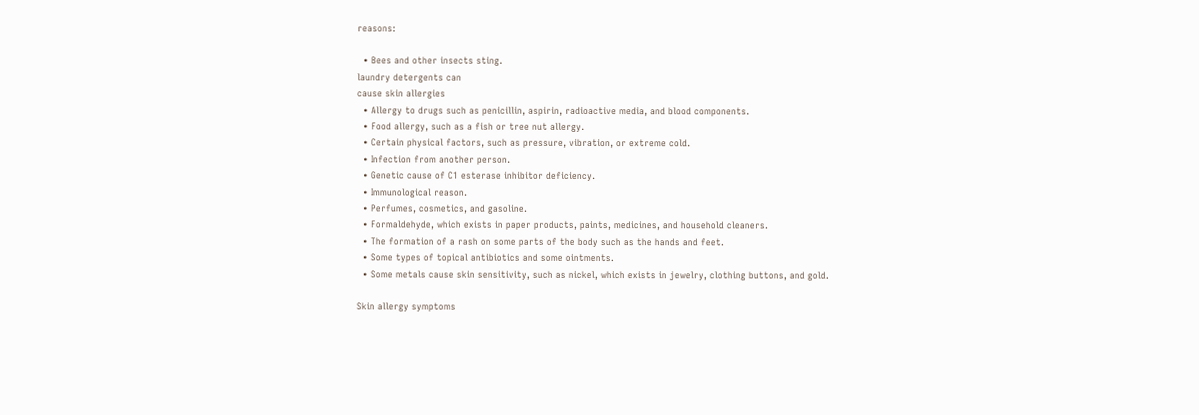reasons:

  • Bees and other insects sting.
laundry detergents can
cause skin allergies
  • Allergy to drugs such as penicillin, aspirin, radioactive media, and blood components.
  • Food allergy, such as a fish or tree nut allergy.
  • Certain physical factors, such as pressure, vibration, or extreme cold.
  • Infection from another person.
  • Genetic cause of C1 esterase inhibitor deficiency.
  • Immunological reason.
  • Perfumes, cosmetics, and gasoline.
  • Formaldehyde, which exists in paper products, paints, medicines, and household cleaners.
  • The formation of a rash on some parts of the body such as the hands and feet.
  • Some types of topical antibiotics and some ointments.
  • Some metals cause skin sensitivity, such as nickel, which exists in jewelry, clothing buttons, and gold.

Skin allergy symptoms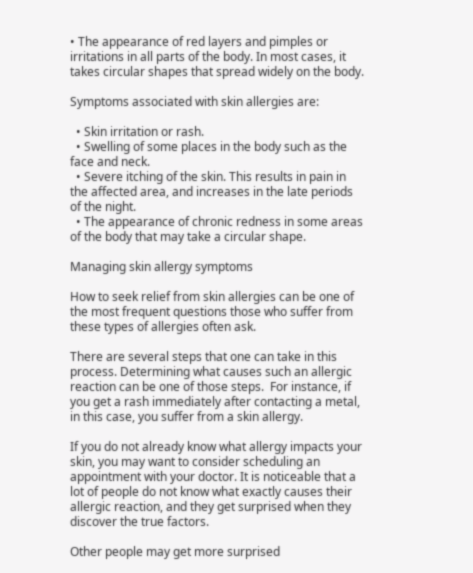• The appearance of red layers and pimples or irritations in all parts of the body. In most cases, it takes circular shapes that spread widely on the body.

Symptoms associated with skin allergies are:

  • Skin irritation or rash.
  • Swelling of some places in the body such as the face and neck.
  • Severe itching of the skin. This results in pain in the affected area, and increases in the late periods of the night.
  • The appearance of chronic redness in some areas of the body that may take a circular shape.

Managing skin allergy symptoms

How to seek relief from skin allergies can be one of the most frequent questions those who suffer from these types of allergies often ask.

There are several steps that one can take in this process. Determining what causes such an allergic reaction can be one of those steps.  For instance, if you get a rash immediately after contacting a metal, in this case, you suffer from a skin allergy.

If you do not already know what allergy impacts your skin, you may want to consider scheduling an appointment with your doctor. It is noticeable that a lot of people do not know what exactly causes their allergic reaction, and they get surprised when they discover the true factors.

Other people may get more surprised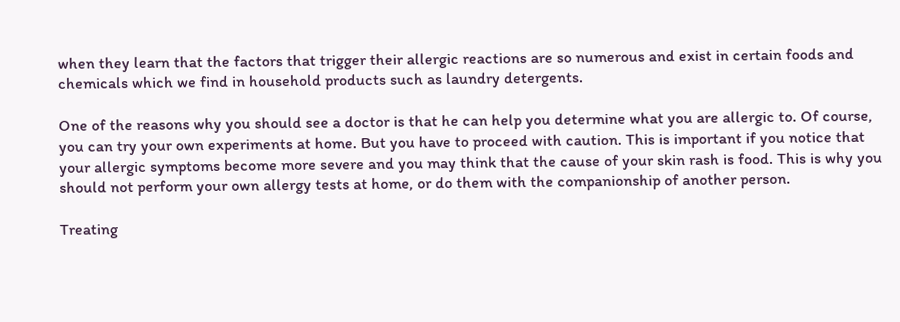when they learn that the factors that trigger their allergic reactions are so numerous and exist in certain foods and chemicals which we find in household products such as laundry detergents.

One of the reasons why you should see a doctor is that he can help you determine what you are allergic to. Of course, you can try your own experiments at home. But you have to proceed with caution. This is important if you notice that your allergic symptoms become more severe and you may think that the cause of your skin rash is food. This is why you should not perform your own allergy tests at home, or do them with the companionship of another person.

Treating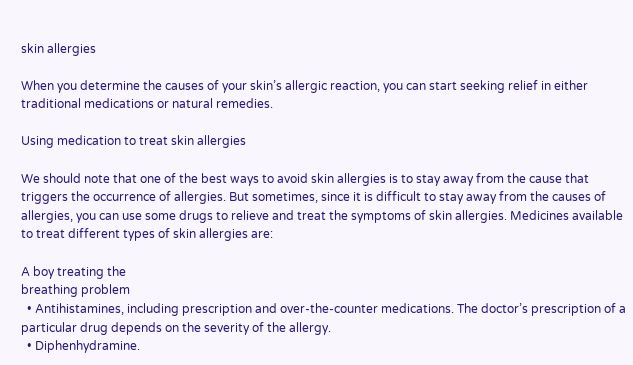skin allergies

When you determine the causes of your skin’s allergic reaction, you can start seeking relief in either traditional medications or natural remedies.

Using medication to treat skin allergies

We should note that one of the best ways to avoid skin allergies is to stay away from the cause that triggers the occurrence of allergies. But sometimes, since it is difficult to stay away from the causes of allergies, you can use some drugs to relieve and treat the symptoms of skin allergies. Medicines available to treat different types of skin allergies are:

A boy treating the
breathing problem
  • Antihistamines, including prescription and over-the-counter medications. The doctor’s prescription of a particular drug depends on the severity of the allergy.
  • Diphenhydramine.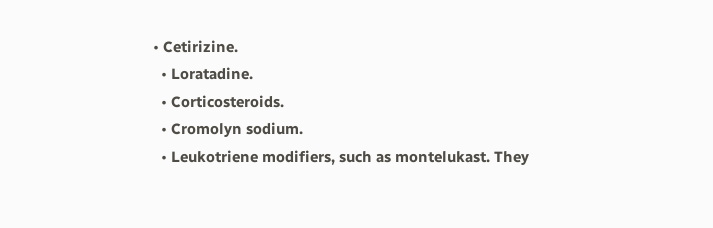• Cetirizine.
  • Loratadine.
  • Corticosteroids.
  • Cromolyn sodium.
  • Leukotriene modifiers, such as montelukast. They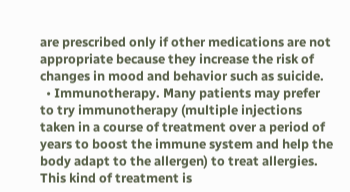are prescribed only if other medications are not appropriate because they increase the risk of changes in mood and behavior such as suicide.
  • Immunotherapy. Many patients may prefer to try immunotherapy (multiple injections taken in a course of treatment over a period of years to boost the immune system and help the body adapt to the allergen) to treat allergies. This kind of treatment is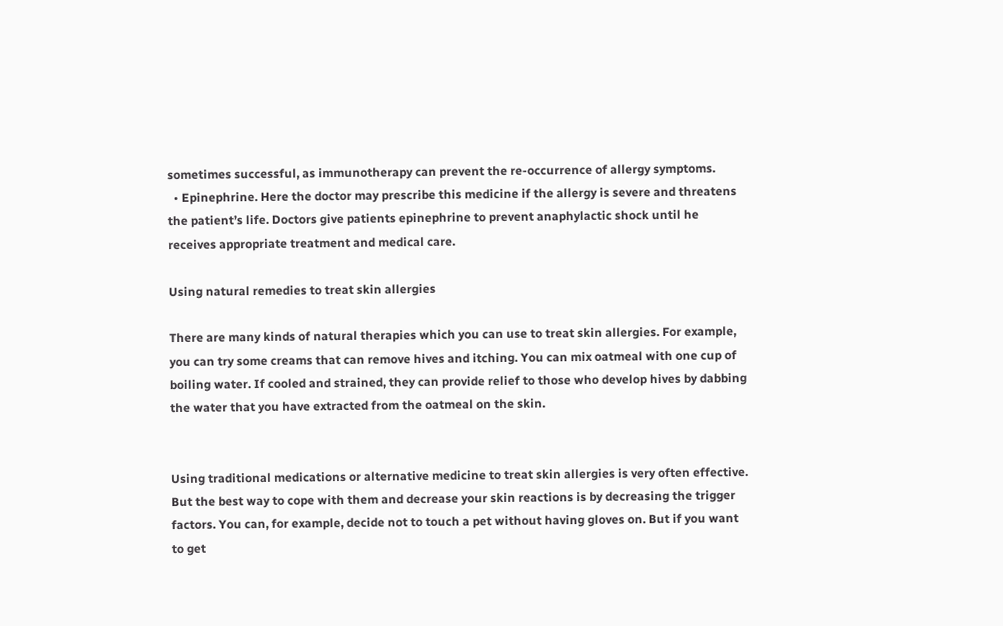sometimes successful, as immunotherapy can prevent the re-occurrence of allergy symptoms.
  • Epinephrine. Here the doctor may prescribe this medicine if the allergy is severe and threatens the patient’s life. Doctors give patients epinephrine to prevent anaphylactic shock until he receives appropriate treatment and medical care.

Using natural remedies to treat skin allergies

There are many kinds of natural therapies which you can use to treat skin allergies. For example, you can try some creams that can remove hives and itching. You can mix oatmeal with one cup of boiling water. If cooled and strained, they can provide relief to those who develop hives by dabbing the water that you have extracted from the oatmeal on the skin.


Using traditional medications or alternative medicine to treat skin allergies is very often effective. But the best way to cope with them and decrease your skin reactions is by decreasing the trigger factors. You can, for example, decide not to touch a pet without having gloves on. But if you want to get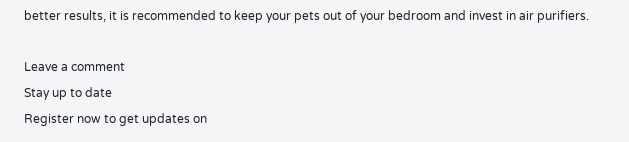better results, it is recommended to keep your pets out of your bedroom and invest in air purifiers.

Leave a comment
Stay up to date
Register now to get updates on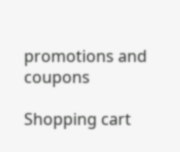promotions and coupons

Shopping cart